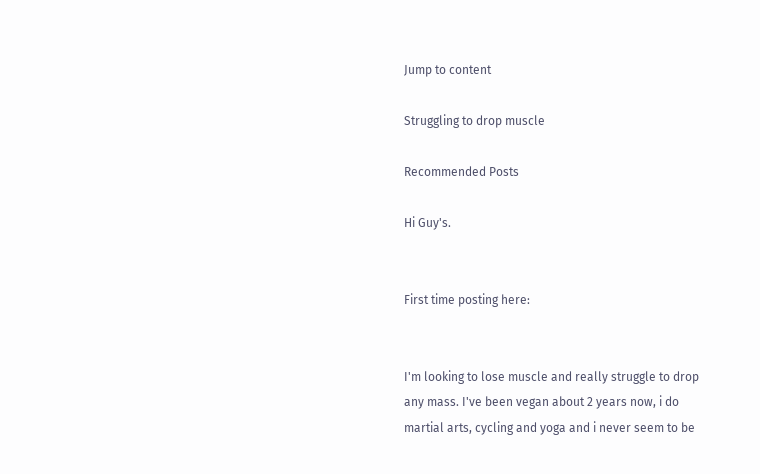Jump to content

Struggling to drop muscle

Recommended Posts

Hi Guy's.


First time posting here:


I'm looking to lose muscle and really struggle to drop any mass. I've been vegan about 2 years now, i do martial arts, cycling and yoga and i never seem to be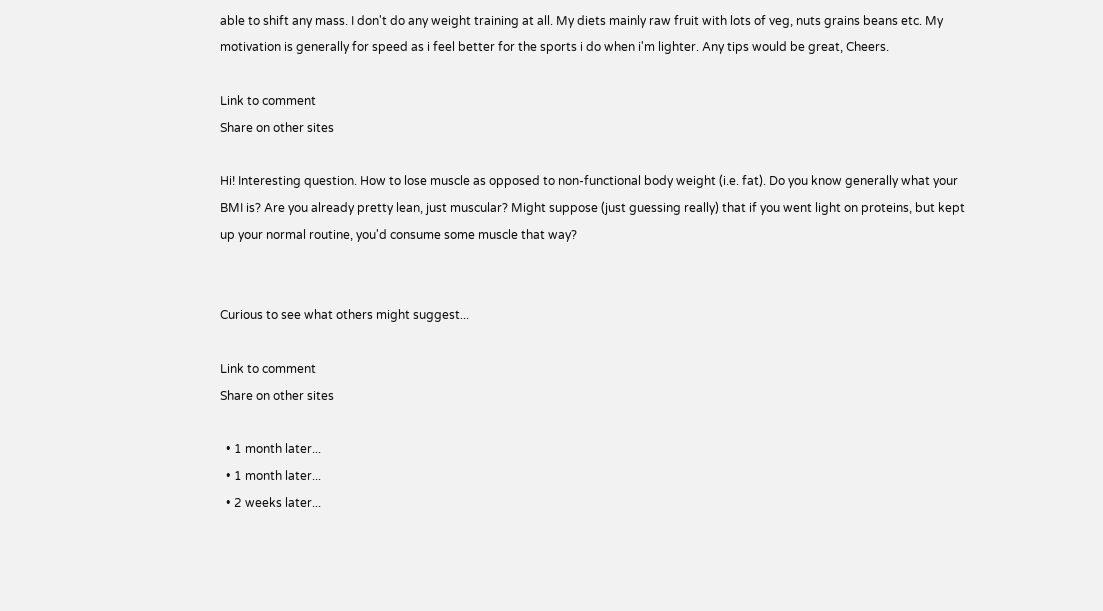able to shift any mass. I don't do any weight training at all. My diets mainly raw fruit with lots of veg, nuts grains beans etc. My motivation is generally for speed as i feel better for the sports i do when i'm lighter. Any tips would be great, Cheers.

Link to comment
Share on other sites

Hi! Interesting question. How to lose muscle as opposed to non-functional body weight (i.e. fat). Do you know generally what your BMI is? Are you already pretty lean, just muscular? Might suppose (just guessing really) that if you went light on proteins, but kept up your normal routine, you'd consume some muscle that way?


Curious to see what others might suggest...

Link to comment
Share on other sites

  • 1 month later...
  • 1 month later...
  • 2 weeks later...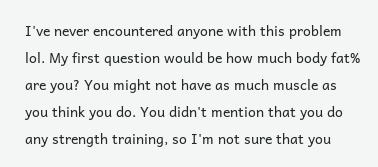I've never encountered anyone with this problem lol. My first question would be how much body fat% are you? You might not have as much muscle as you think you do. You didn't mention that you do any strength training, so I'm not sure that you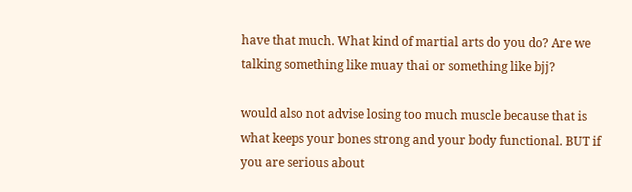have that much. What kind of martial arts do you do? Are we talking something like muay thai or something like bjj?

would also not advise losing too much muscle because that is what keeps your bones strong and your body functional. BUT if you are serious about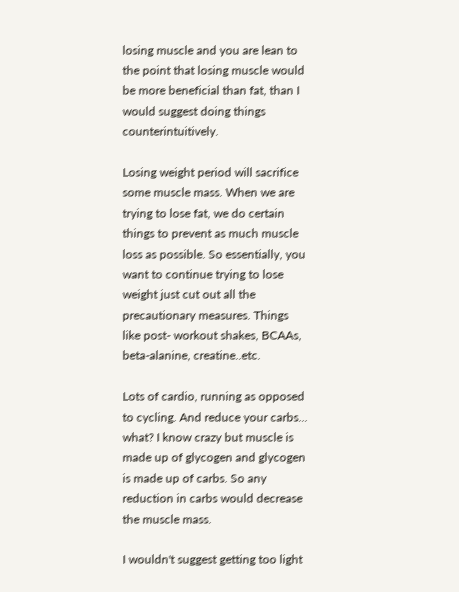losing muscle and you are lean to the point that losing muscle would be more beneficial than fat, than I would suggest doing things counterintuitively.

Losing weight period will sacrifice some muscle mass. When we are trying to lose fat, we do certain things to prevent as much muscle loss as possible. So essentially, you want to continue trying to lose weight just cut out all the precautionary measures. Things like post- workout shakes, BCAAs, beta-alanine, creatine..etc.

Lots of cardio, running as opposed to cycling. And reduce your carbs... what? I know crazy but muscle is made up of glycogen and glycogen is made up of carbs. So any reduction in carbs would decrease the muscle mass.

I wouldn't suggest getting too light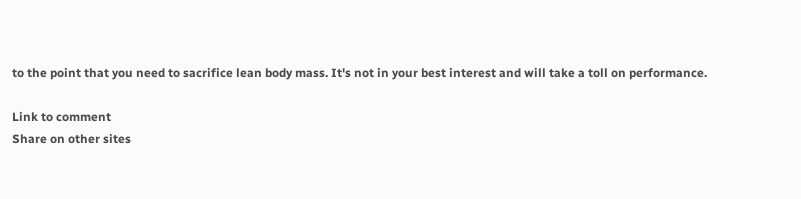to the point that you need to sacrifice lean body mass. It's not in your best interest and will take a toll on performance.

Link to comment
Share on other sites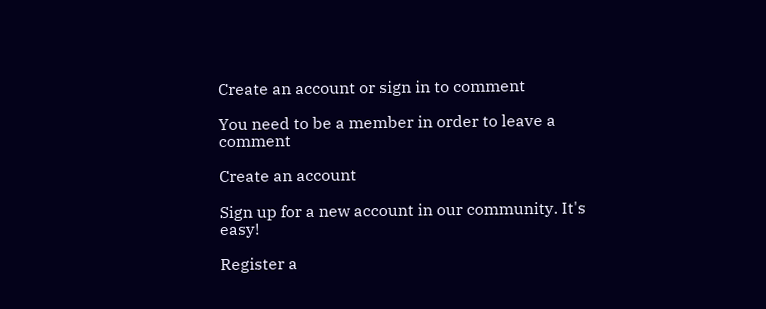Create an account or sign in to comment

You need to be a member in order to leave a comment

Create an account

Sign up for a new account in our community. It's easy!

Register a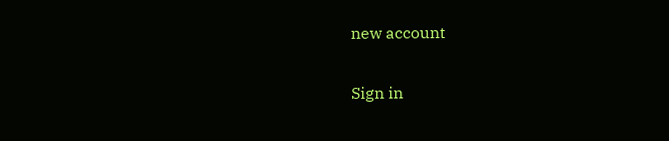new account

Sign in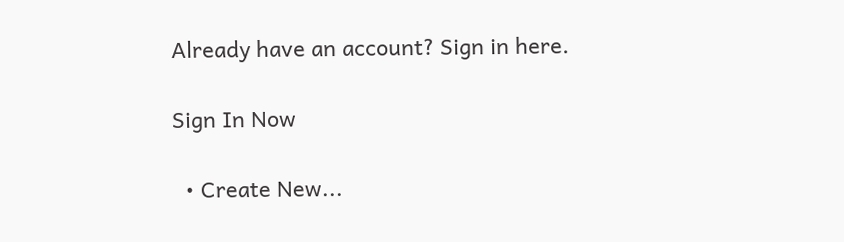Already have an account? Sign in here.

Sign In Now

  • Create New...